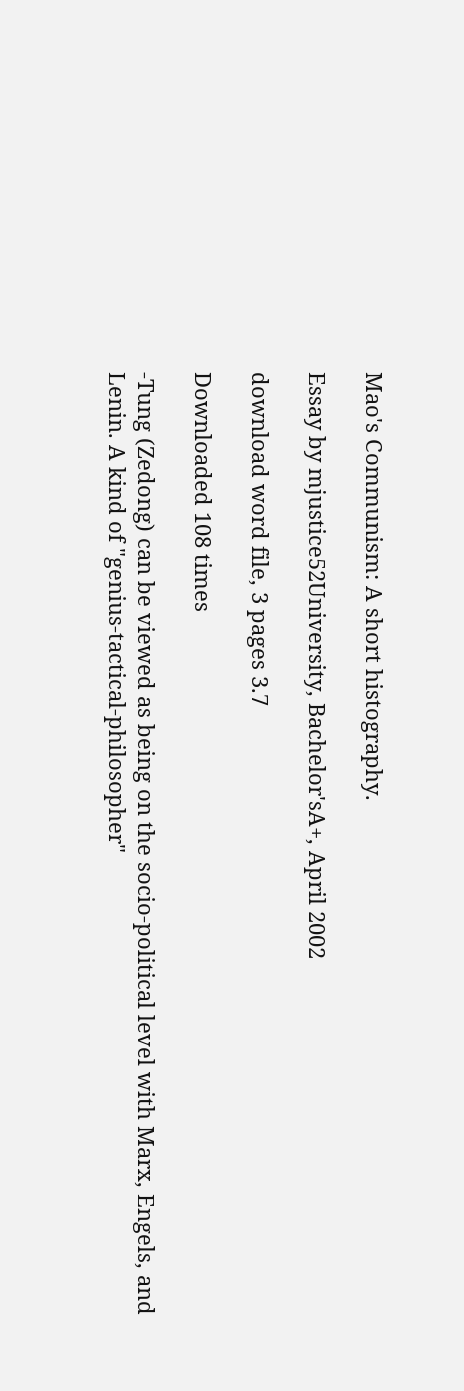Mao's Communism: A short histography.

Essay by mjustice52University, Bachelor'sA+, April 2002

download word file, 3 pages 3.7

Downloaded 108 times

-Tung (Zedong) can be viewed as being on the socio-political level with Marx, Engels, and Lenin. A kind of "genius-tactical-philosopher"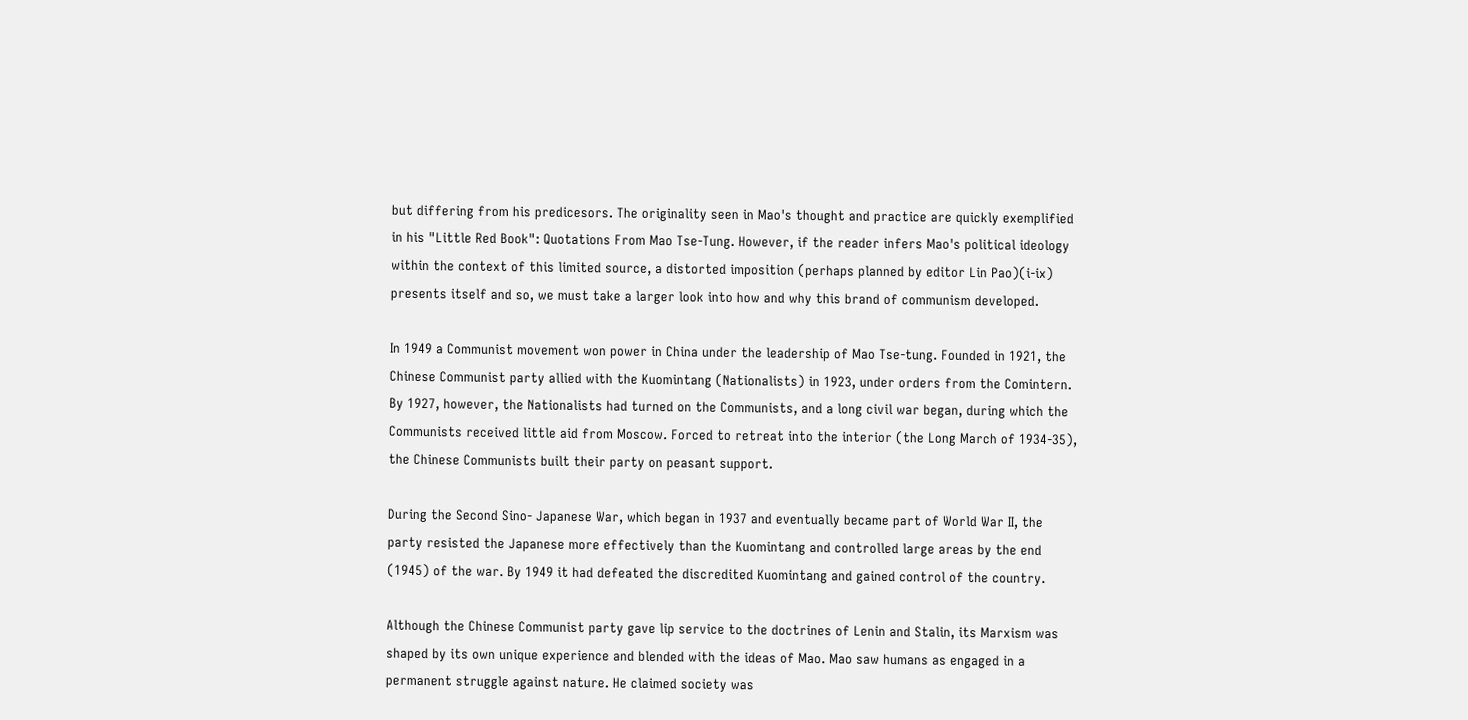but differing from his predicesors. The originality seen in Mao's thought and practice are quickly exemplified in his "Little Red Book": Quotations From Mao Tse-Tung. However, if the reader infers Mao's political ideology within the context of this limited source, a distorted imposition (perhaps planned by editor Lin Pao)(i-ix) presents itself and so, we must take a larger look into how and why this brand of communism developed.

In 1949 a Communist movement won power in China under the leadership of Mao Tse-tung. Founded in 1921, the Chinese Communist party allied with the Kuomintang (Nationalists) in 1923, under orders from the Comintern. By 1927, however, the Nationalists had turned on the Communists, and a long civil war began, during which the Communists received little aid from Moscow. Forced to retreat into the interior (the Long March of 1934-35), the Chinese Communists built their party on peasant support.

During the Second Sino- Japanese War, which began in 1937 and eventually became part of World War II, the party resisted the Japanese more effectively than the Kuomintang and controlled large areas by the end (1945) of the war. By 1949 it had defeated the discredited Kuomintang and gained control of the country.

Although the Chinese Communist party gave lip service to the doctrines of Lenin and Stalin, its Marxism was shaped by its own unique experience and blended with the ideas of Mao. Mao saw humans as engaged in a permanent struggle against nature. He claimed society was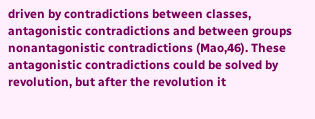driven by contradictions between classes, antagonistic contradictions and between groups nonantagonistic contradictions (Mao,46). These antagonistic contradictions could be solved by revolution, but after the revolution it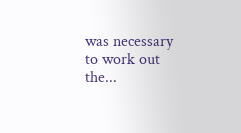was necessary to work out the...